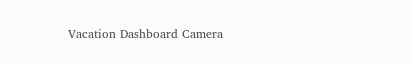Vacation Dashboard Camera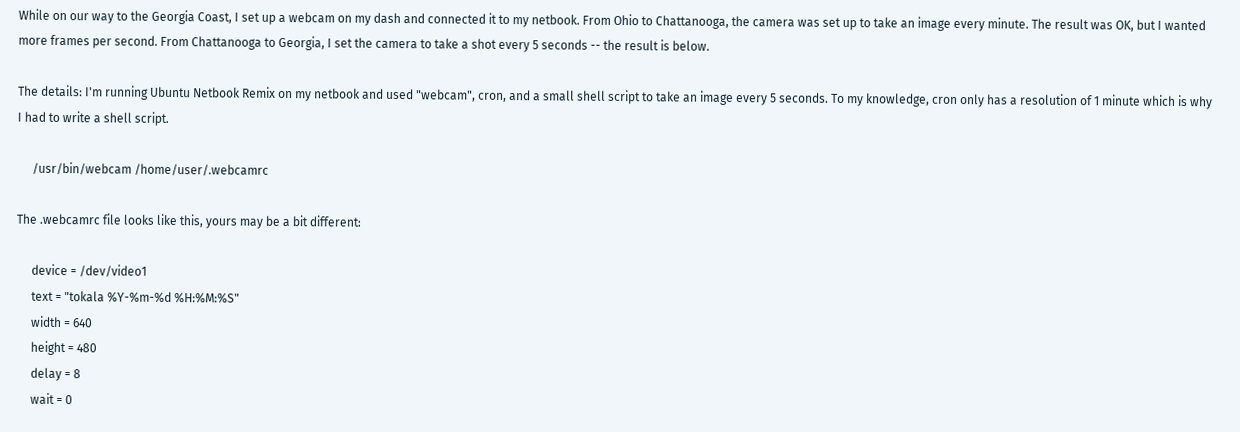While on our way to the Georgia Coast, I set up a webcam on my dash and connected it to my netbook. From Ohio to Chattanooga, the camera was set up to take an image every minute. The result was OK, but I wanted more frames per second. From Chattanooga to Georgia, I set the camera to take a shot every 5 seconds -- the result is below.

The details: I'm running Ubuntu Netbook Remix on my netbook and used "webcam", cron, and a small shell script to take an image every 5 seconds. To my knowledge, cron only has a resolution of 1 minute which is why I had to write a shell script.

     /usr/bin/webcam /home/user/.webcamrc

The .webcamrc file looks like this, yours may be a bit different:

     device = /dev/video1
     text = "tokala %Y-%m-%d %H:%M:%S"
     width = 640
     height = 480
     delay = 8
     wait = 0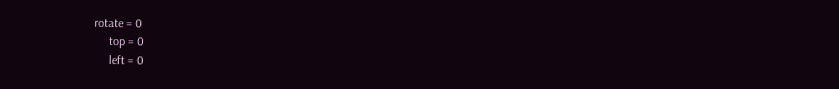rotate = 0
     top = 0
     left = 0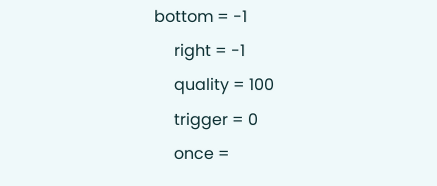bottom = -1
     right = -1
     quality = 100
     trigger = 0
     once =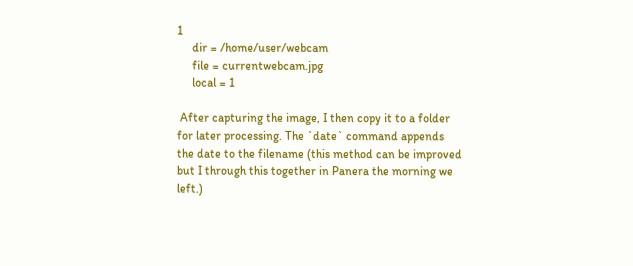1
     dir = /home/user/webcam
     file = currentwebcam.jpg
     local = 1

 After capturing the image, I then copy it to a folder for later processing. The `date` command appends the date to the filename (this method can be improved but I through this together in Panera the morning we left.)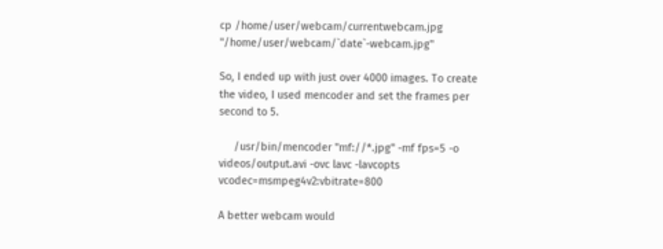cp /home/user/webcam/currentwebcam.jpg "/home/user/webcam/`date`-webcam.jpg"

So, I ended up with just over 4000 images. To create the video, I used mencoder and set the frames per second to 5.

     /usr/bin/mencoder "mf://*.jpg" -mf fps=5 -o videos/output.avi -ovc lavc -lavcopts vcodec=msmpeg4v2:vbitrate=800

A better webcam would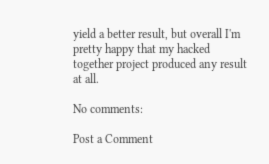yield a better result, but overall I'm pretty happy that my hacked together project produced any result at all.

No comments:

Post a Comment